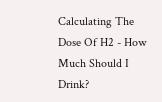Calculating The Dose Of H2 - How Much Should I Drink?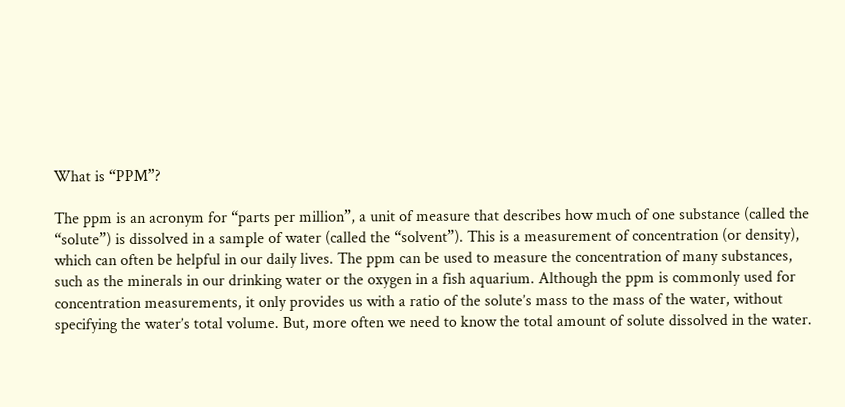What is “PPM”?

The ppm is an acronym for “parts per million”, a unit of measure that describes how much of one substance (called the “solute”) is dissolved in a sample of water (called the “solvent”). This is a measurement of concentration (or density), which can often be helpful in our daily lives. The ppm can be used to measure the concentration of many substances, such as the minerals in our drinking water or the oxygen in a fish aquarium. Although the ppm is commonly used for concentration measurements, it only provides us with a ratio of the solute’s mass to the mass of the water, without specifying the water’s total volume. But, more often we need to know the total amount of solute dissolved in the water.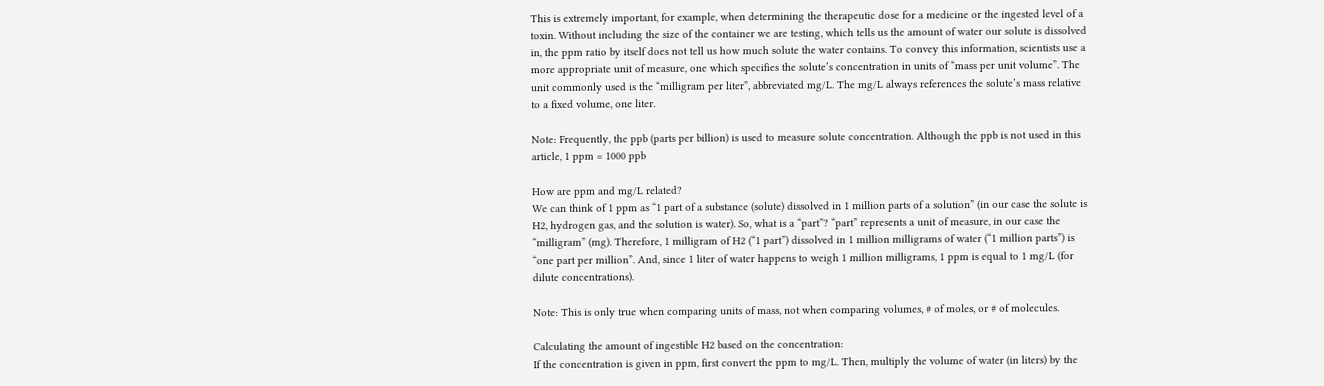This is extremely important, for example, when determining the therapeutic dose for a medicine or the ingested level of a toxin. Without including the size of the container we are testing, which tells us the amount of water our solute is dissolved in, the ppm ratio by itself does not tell us how much solute the water contains. To convey this information, scientists use a more appropriate unit of measure, one which specifies the solute’s concentration in units of “mass per unit volume”. The unit commonly used is the “milligram per liter”, abbreviated mg/L. The mg/L always references the solute’s mass relative to a fixed volume, one liter.

Note: Frequently, the ppb (parts per billion) is used to measure solute concentration. Although the ppb is not used in this article, 1 ppm = 1000 ppb

How are ppm and mg/L related?
We can think of 1 ppm as “1 part of a substance (solute) dissolved in 1 million parts of a solution” (in our case the solute is H2, hydrogen gas, and the solution is water). So, what is a “part”? “part” represents a unit of measure, in our case the “milligram” (mg). Therefore, 1 milligram of H2 (“1 part”) dissolved in 1 million milligrams of water (“1 million parts”) is “one part per million”. And, since 1 liter of water happens to weigh 1 million milligrams, 1 ppm is equal to 1 mg/L (for dilute concentrations).

Note: This is only true when comparing units of mass, not when comparing volumes, # of moles, or # of molecules.

Calculating the amount of ingestible H2 based on the concentration:
If the concentration is given in ppm, first convert the ppm to mg/L. Then, multiply the volume of water (in liters) by the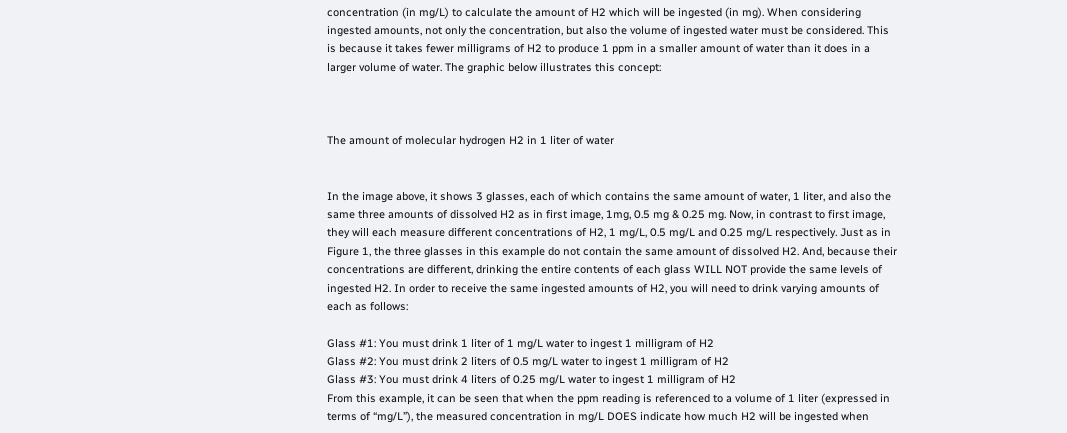concentration (in mg/L) to calculate the amount of H2 which will be ingested (in mg). When considering ingested amounts, not only the concentration, but also the volume of ingested water must be considered. This is because it takes fewer milligrams of H2 to produce 1 ppm in a smaller amount of water than it does in a larger volume of water. The graphic below illustrates this concept:



The amount of molecular hydrogen H2 in 1 liter of water


In the image above, it shows 3 glasses, each of which contains the same amount of water, 1 liter, and also the same three amounts of dissolved H2 as in first image, 1mg, 0.5 mg & 0.25 mg. Now, in contrast to first image, they will each measure different concentrations of H2, 1 mg/L, 0.5 mg/L and 0.25 mg/L respectively. Just as in Figure 1, the three glasses in this example do not contain the same amount of dissolved H2. And, because their concentrations are different, drinking the entire contents of each glass WILL NOT provide the same levels of ingested H2. In order to receive the same ingested amounts of H2, you will need to drink varying amounts of each as follows:

Glass #1: You must drink 1 liter of 1 mg/L water to ingest 1 milligram of H2
Glass #2: You must drink 2 liters of 0.5 mg/L water to ingest 1 milligram of H2
Glass #3: You must drink 4 liters of 0.25 mg/L water to ingest 1 milligram of H2
From this example, it can be seen that when the ppm reading is referenced to a volume of 1 liter (expressed in terms of “mg/L”), the measured concentration in mg/L DOES indicate how much H2 will be ingested when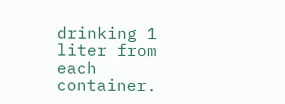drinking 1 liter from each container.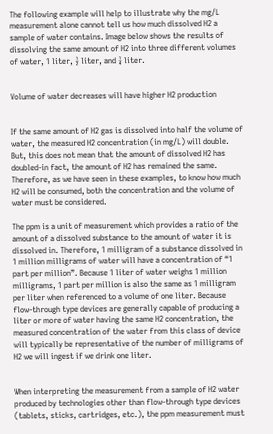The following example will help to illustrate why the mg/L measurement alone cannot tell us how much dissolved H2 a sample of water contains. Image below shows the results of dissolving the same amount of H2 into three different volumes of water, 1 liter, ½ liter, and ¼ liter.


Volume of water decreases will have higher H2 production


If the same amount of H2 gas is dissolved into half the volume of water, the measured H2 concentration (in mg/L) will double. But, this does not mean that the amount of dissolved H2 has doubled-in fact, the amount of H2 has remained the same. Therefore, as we have seen in these examples, to know how much H2 will be consumed, both the concentration and the volume of water must be considered.

The ppm is a unit of measurement which provides a ratio of the amount of a dissolved substance to the amount of water it is dissolved in. Therefore, 1 milligram of a substance dissolved in 1 million milligrams of water will have a concentration of “1 part per million”. Because 1 liter of water weighs 1 million milligrams, 1 part per million is also the same as 1 milligram per liter when referenced to a volume of one liter. Because flow-through type devices are generally capable of producing a liter or more of water having the same H2 concentration, the measured concentration of the water from this class of device will typically be representative of the number of milligrams of H2 we will ingest if we drink one liter.


When interpreting the measurement from a sample of H2 water produced by technologies other than flow-through type devices (tablets, sticks, cartridges, etc.), the ppm measurement must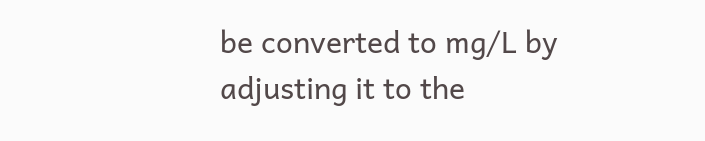be converted to mg/L by adjusting it to the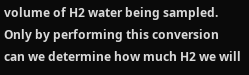volume of H2 water being sampled. Only by performing this conversion can we determine how much H2 we will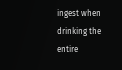ingest when drinking the entire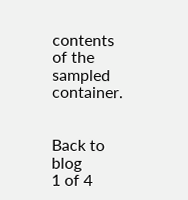contents of the sampled container.


Back to blog
1 of 4